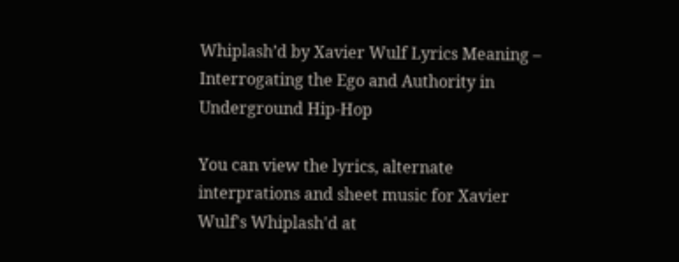Whiplash’d by Xavier Wulf Lyrics Meaning – Interrogating the Ego and Authority in Underground Hip-Hop

You can view the lyrics, alternate interprations and sheet music for Xavier Wulf's Whiplash'd at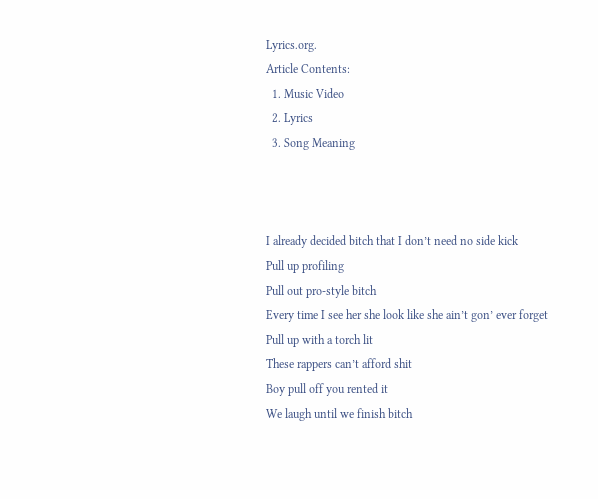Lyrics.org.
Article Contents:
  1. Music Video
  2. Lyrics
  3. Song Meaning



I already decided bitch that I don’t need no side kick
Pull up profiling
Pull out pro-style bitch
Every time I see her she look like she ain’t gon’ ever forget
Pull up with a torch lit
These rappers can’t afford shit
Boy pull off you rented it
We laugh until we finish bitch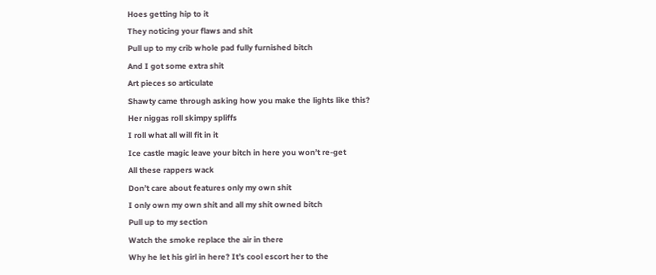Hoes getting hip to it
They noticing your flaws and shit
Pull up to my crib whole pad fully furnished bitch
And I got some extra shit
Art pieces so articulate
Shawty came through asking how you make the lights like this?
Her niggas roll skimpy spliffs
I roll what all will fit in it
Ice castle magic leave your bitch in here you won’t re-get
All these rappers wack
Don’t care about features only my own shit
I only own my own shit and all my shit owned bitch
Pull up to my section
Watch the smoke replace the air in there
Why he let his girl in here? It’s cool escort her to the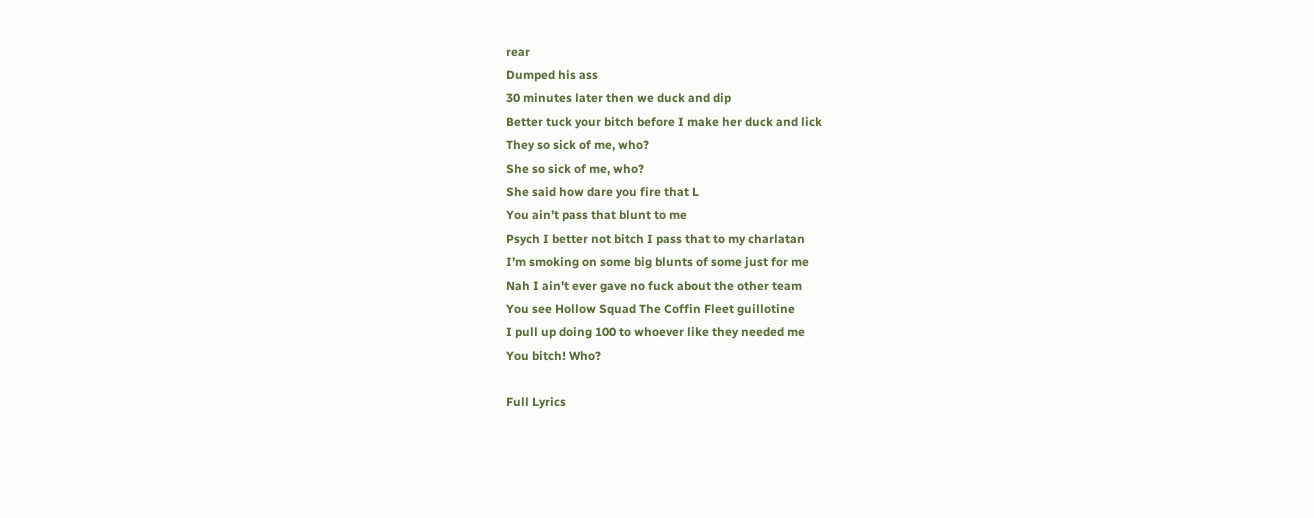rear
Dumped his ass
30 minutes later then we duck and dip
Better tuck your bitch before I make her duck and lick
They so sick of me, who?
She so sick of me, who?
She said how dare you fire that L
You ain’t pass that blunt to me
Psych I better not bitch I pass that to my charlatan
I’m smoking on some big blunts of some just for me
Nah I ain’t ever gave no fuck about the other team
You see Hollow Squad The Coffin Fleet guillotine
I pull up doing 100 to whoever like they needed me
You bitch! Who?

Full Lyrics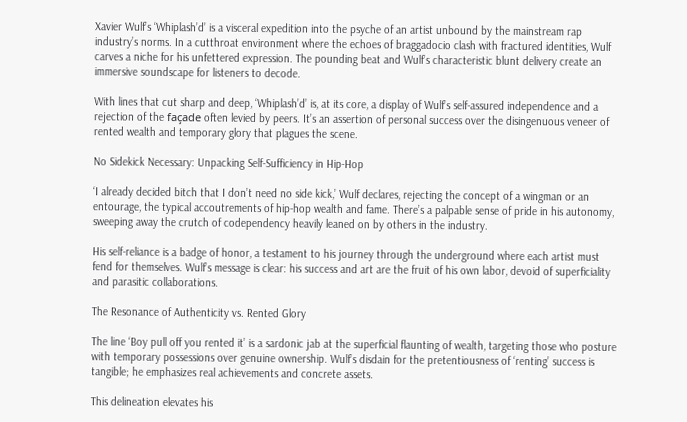Xavier Wulf’s ‘Whiplash’d’ is a visceral expedition into the psyche of an artist unbound by the mainstream rap industry’s norms. In a cutthroat environment where the echoes of braggadocio clash with fractured identities, Wulf carves a niche for his unfettered expression. The pounding beat and Wulf’s characteristic blunt delivery create an immersive soundscape for listeners to decode.

With lines that cut sharp and deep, ‘Whiplash’d’ is, at its core, a display of Wulf’s self-assured independence and a rejection of the façade often levied by peers. It’s an assertion of personal success over the disingenuous veneer of rented wealth and temporary glory that plagues the scene.

No Sidekick Necessary: Unpacking Self-Sufficiency in Hip-Hop

‘I already decided bitch that I don’t need no side kick,’ Wulf declares, rejecting the concept of a wingman or an entourage, the typical accoutrements of hip-hop wealth and fame. There’s a palpable sense of pride in his autonomy, sweeping away the crutch of codependency heavily leaned on by others in the industry.

His self-reliance is a badge of honor, a testament to his journey through the underground where each artist must fend for themselves. Wulf’s message is clear: his success and art are the fruit of his own labor, devoid of superficiality and parasitic collaborations.

The Resonance of Authenticity vs. Rented Glory

The line ‘Boy pull off you rented it’ is a sardonic jab at the superficial flaunting of wealth, targeting those who posture with temporary possessions over genuine ownership. Wulf’s disdain for the pretentiousness of ‘renting’ success is tangible; he emphasizes real achievements and concrete assets.

This delineation elevates his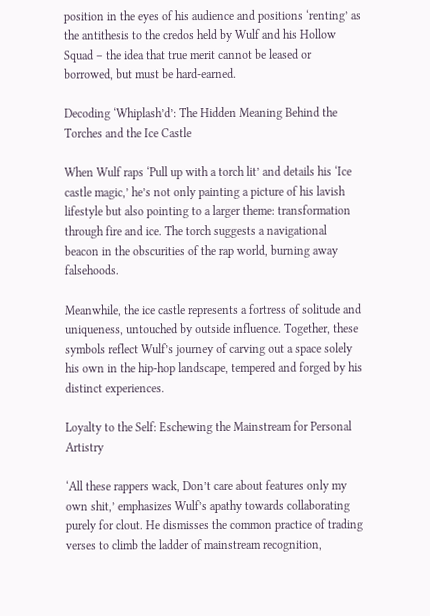position in the eyes of his audience and positions ‘renting’ as the antithesis to the credos held by Wulf and his Hollow Squad – the idea that true merit cannot be leased or borrowed, but must be hard-earned.

Decoding ‘Whiplash’d’: The Hidden Meaning Behind the Torches and the Ice Castle

When Wulf raps ‘Pull up with a torch lit’ and details his ‘Ice castle magic,’ he’s not only painting a picture of his lavish lifestyle but also pointing to a larger theme: transformation through fire and ice. The torch suggests a navigational beacon in the obscurities of the rap world, burning away falsehoods.

Meanwhile, the ice castle represents a fortress of solitude and uniqueness, untouched by outside influence. Together, these symbols reflect Wulf’s journey of carving out a space solely his own in the hip-hop landscape, tempered and forged by his distinct experiences.

Loyalty to the Self: Eschewing the Mainstream for Personal Artistry

‘All these rappers wack, Don’t care about features only my own shit,’ emphasizes Wulf’s apathy towards collaborating purely for clout. He dismisses the common practice of trading verses to climb the ladder of mainstream recognition,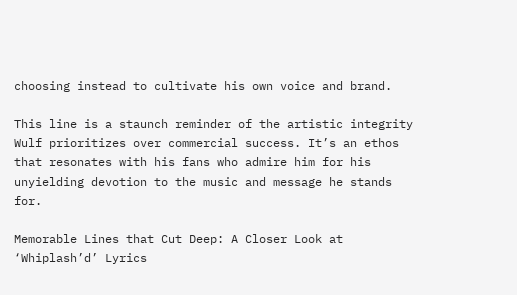choosing instead to cultivate his own voice and brand.

This line is a staunch reminder of the artistic integrity Wulf prioritizes over commercial success. It’s an ethos that resonates with his fans who admire him for his unyielding devotion to the music and message he stands for.

Memorable Lines that Cut Deep: A Closer Look at ‘Whiplash’d’ Lyrics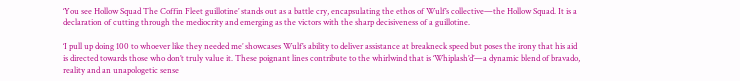‘You see Hollow Squad The Coffin Fleet guillotine’ stands out as a battle cry, encapsulating the ethos of Wulf’s collective—the Hollow Squad. It is a declaration of cutting through the mediocrity and emerging as the victors with the sharp decisiveness of a guillotine.

‘I pull up doing 100 to whoever like they needed me’ showcases Wulf’s ability to deliver assistance at breakneck speed but poses the irony that his aid is directed towards those who don’t truly value it. These poignant lines contribute to the whirlwind that is ‘Whiplash’d’—a dynamic blend of bravado, reality and an unapologetic sense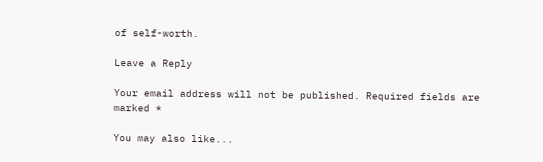of self-worth.

Leave a Reply

Your email address will not be published. Required fields are marked *

You may also like...